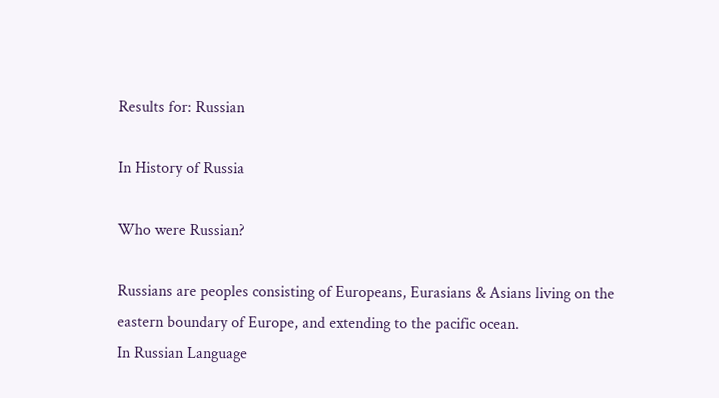Results for: Russian

In History of Russia

Who were Russian?

Russians are peoples consisting of Europeans, Eurasians & Asians living on the eastern boundary of Europe, and extending to the pacific ocean.
In Russian Language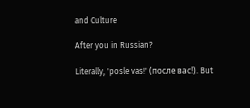and Culture

After you in Russian?

Literally, 'posle vas!' (после вас!). But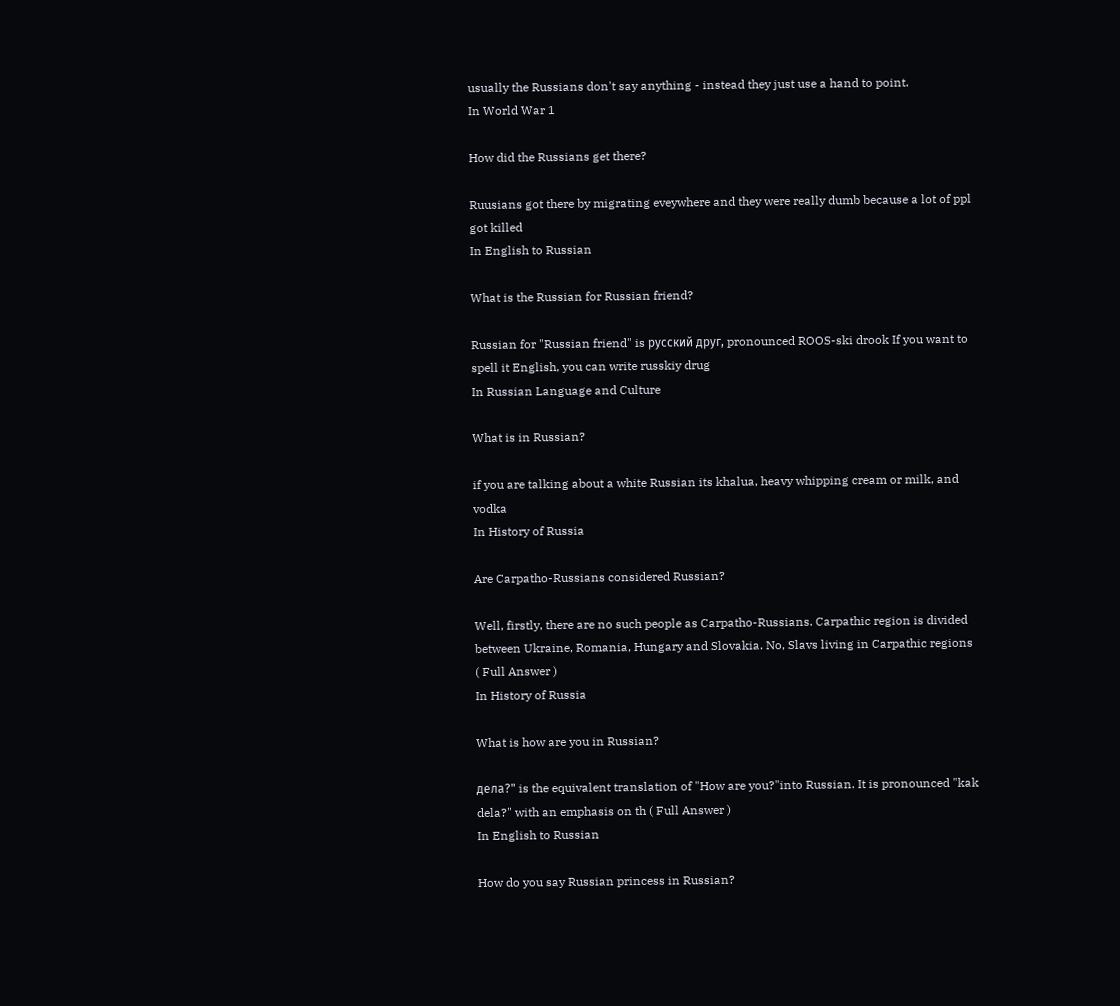usually the Russians don't say anything - instead they just use a hand to point.
In World War 1

How did the Russians get there?

Ruusians got there by migrating eveywhere and they were really dumb because a lot of ppl got killed
In English to Russian

What is the Russian for Russian friend?

Russian for "Russian friend" is русский друг, pronounced ROOS-ski drook If you want to spell it English, you can write russkiy drug
In Russian Language and Culture

What is in Russian?

if you are talking about a white Russian its khalua, heavy whipping cream or milk, and vodka
In History of Russia

Are Carpatho-Russians considered Russian?

Well, firstly, there are no such people as Carpatho-Russians. Carpathic region is divided between Ukraine, Romania, Hungary and Slovakia. No, Slavs living in Carpathic regions ( Full Answer )
In History of Russia

What is how are you in Russian?

дела?" is the equivalent translation of "How are you?"into Russian. It is pronounced "kak dela?" with an emphasis on th ( Full Answer )
In English to Russian

How do you say Russian princess in Russian?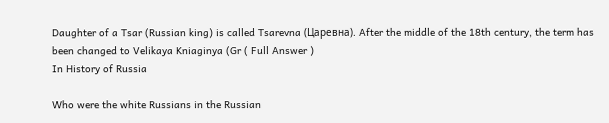Daughter of a Tsar (Russian king) is called Tsarevna (Царевна). After the middle of the 18th century, the term has been changed to Velikaya Kniaginya (Gr ( Full Answer )
In History of Russia

Who were the white Russians in the Russian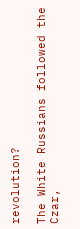revolution?

The White Russians followed the Czar,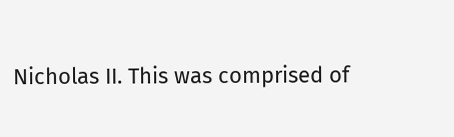Nicholas II. This was comprised of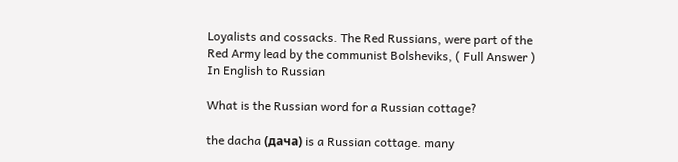Loyalists and cossacks. The Red Russians, were part of the Red Army lead by the communist Bolsheviks, ( Full Answer )
In English to Russian

What is the Russian word for a Russian cottage?

the dacha (дача) is a Russian cottage. many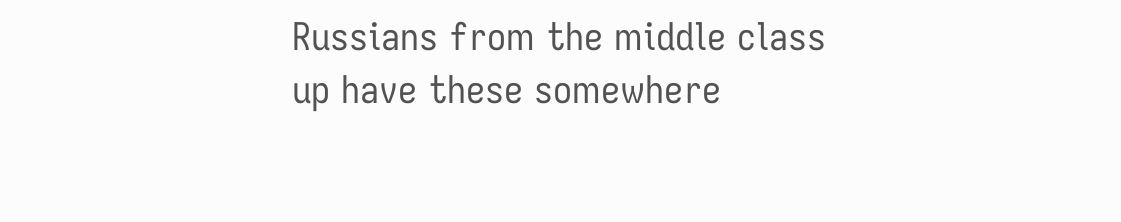Russians from the middle class up have these somewhere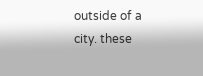outside of a city. these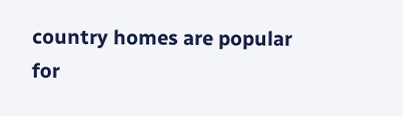country homes are popular for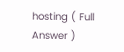hosting ( Full Answer )